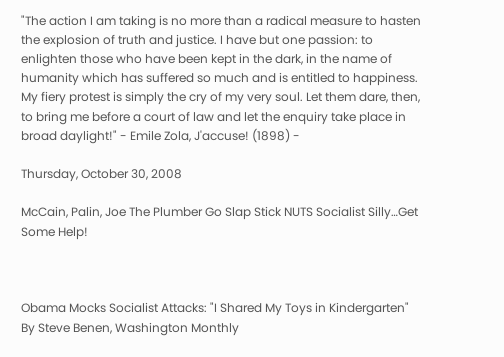"The action I am taking is no more than a radical measure to hasten the explosion of truth and justice. I have but one passion: to enlighten those who have been kept in the dark, in the name of humanity which has suffered so much and is entitled to happiness. My fiery protest is simply the cry of my very soul. Let them dare, then, to bring me before a court of law and let the enquiry take place in broad daylight!" - Emile Zola, J'accuse! (1898) -

Thursday, October 30, 2008

McCain, Palin, Joe The Plumber Go Slap Stick NUTS Socialist Silly…Get Some Help!



Obama Mocks Socialist Attacks: "I Shared My Toys in Kindergarten"
By Steve Benen, Washington Monthly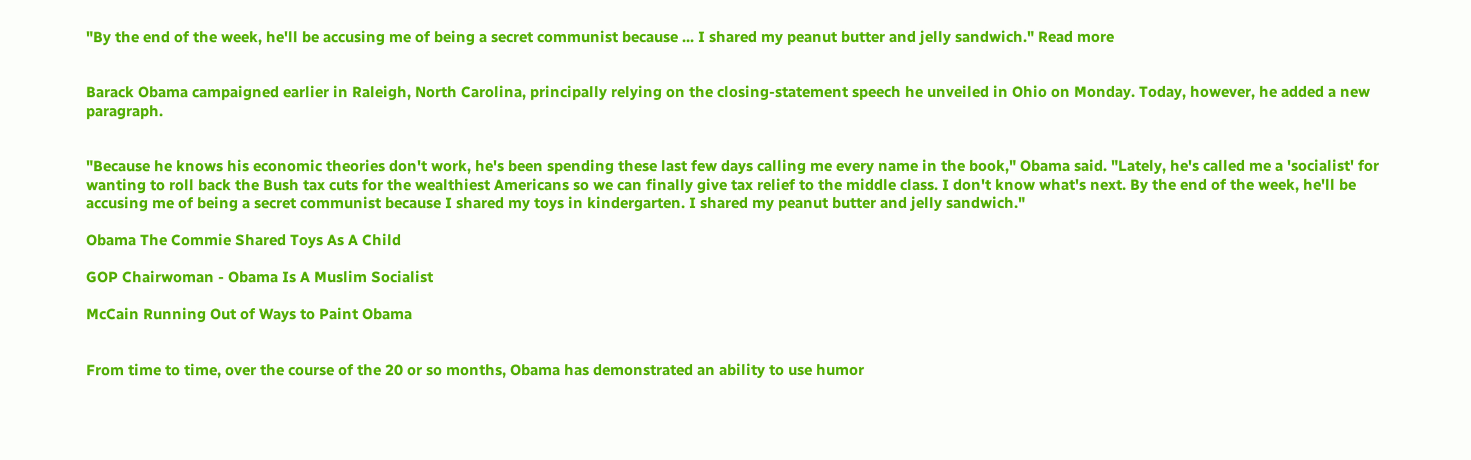"By the end of the week, he'll be accusing me of being a secret communist because ... I shared my peanut butter and jelly sandwich." Read more


Barack Obama campaigned earlier in Raleigh, North Carolina, principally relying on the closing-statement speech he unveiled in Ohio on Monday. Today, however, he added a new paragraph.


"Because he knows his economic theories don't work, he's been spending these last few days calling me every name in the book," Obama said. "Lately, he's called me a 'socialist' for wanting to roll back the Bush tax cuts for the wealthiest Americans so we can finally give tax relief to the middle class. I don't know what's next. By the end of the week, he'll be accusing me of being a secret communist because I shared my toys in kindergarten. I shared my peanut butter and jelly sandwich."

Obama The Commie Shared Toys As A Child

GOP Chairwoman - Obama Is A Muslim Socialist

McCain Running Out of Ways to Paint Obama


From time to time, over the course of the 20 or so months, Obama has demonstrated an ability to use humor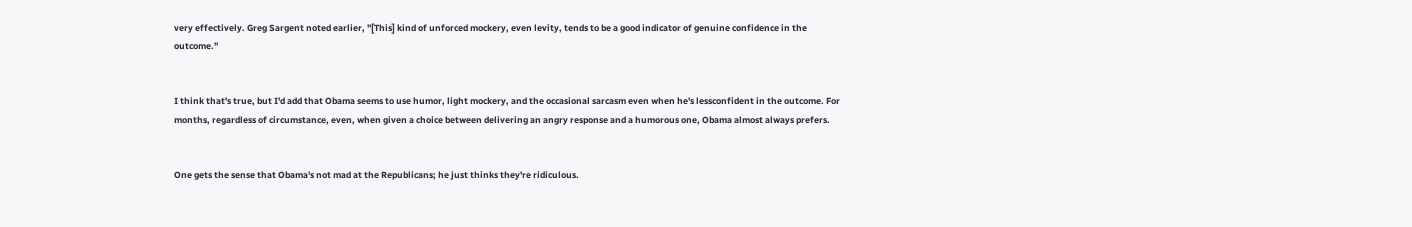very effectively. Greg Sargent noted earlier, "[This] kind of unforced mockery, even levity, tends to be a good indicator of genuine confidence in the outcome."


I think that's true, but I'd add that Obama seems to use humor, light mockery, and the occasional sarcasm even when he's lessconfident in the outcome. For months, regardless of circumstance, even, when given a choice between delivering an angry response and a humorous one, Obama almost always prefers.


One gets the sense that Obama's not mad at the Republicans; he just thinks they're ridiculous.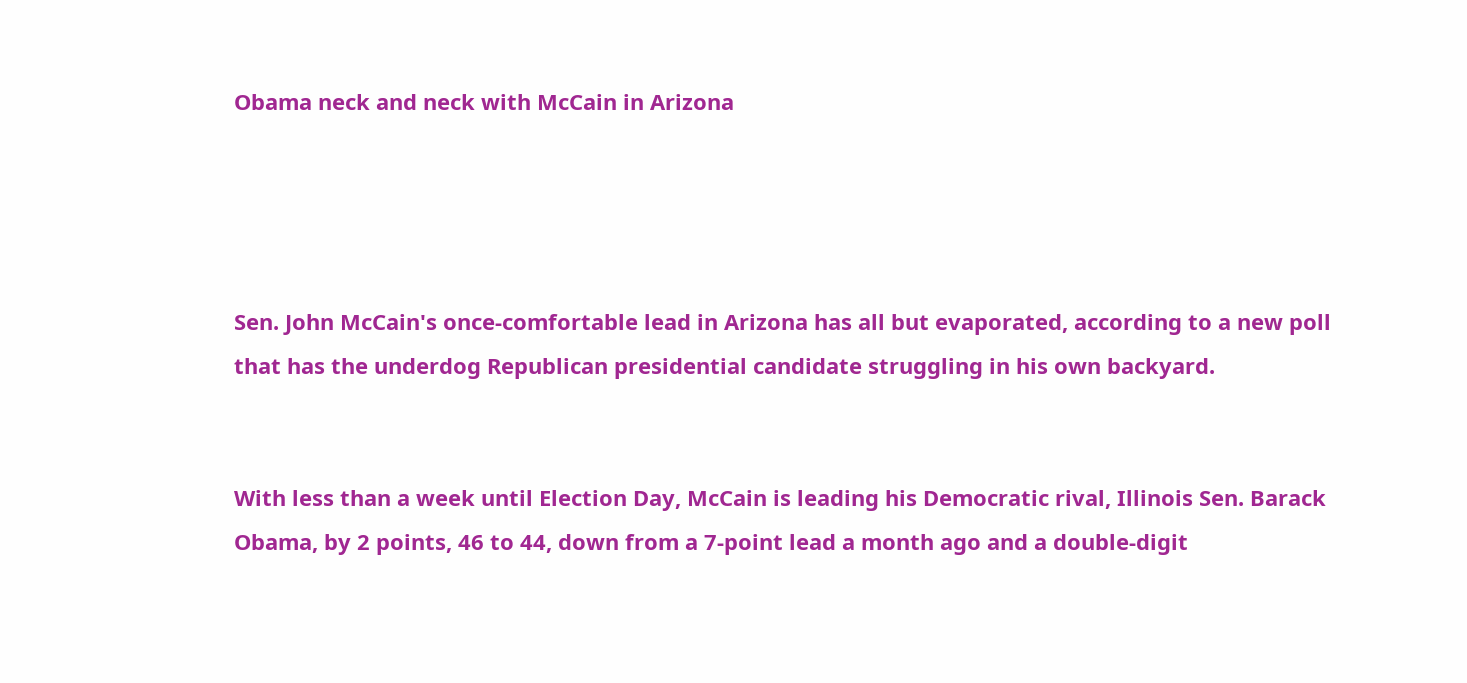Obama neck and neck with McCain in Arizona




Sen. John McCain's once-comfortable lead in Arizona has all but evaporated, according to a new poll that has the underdog Republican presidential candidate struggling in his own backyard.


With less than a week until Election Day, McCain is leading his Democratic rival, Illinois Sen. Barack Obama, by 2 points, 46 to 44, down from a 7-point lead a month ago and a double-digit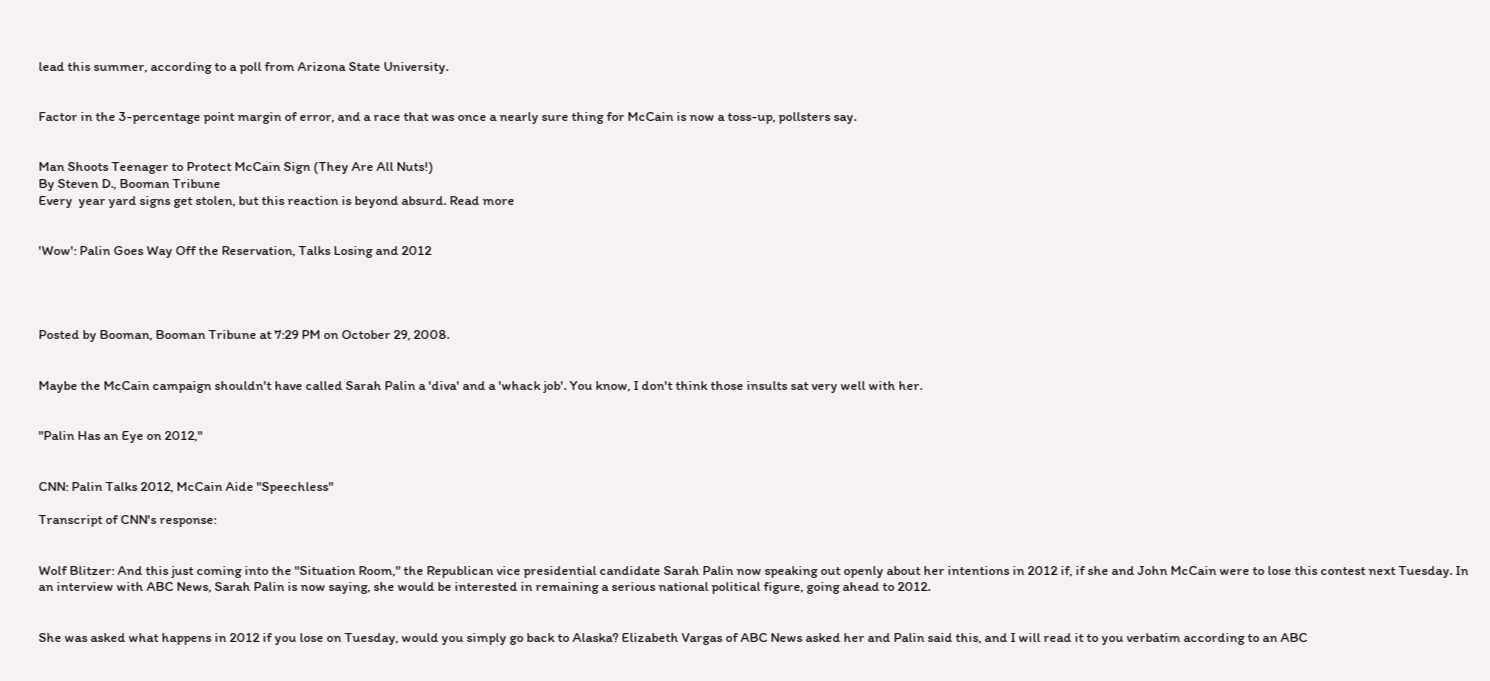lead this summer, according to a poll from Arizona State University.


Factor in the 3-percentage point margin of error, and a race that was once a nearly sure thing for McCain is now a toss-up, pollsters say.


Man Shoots Teenager to Protect McCain Sign (They Are All Nuts!)
By Steven D., Booman Tribune
Every  year yard signs get stolen, but this reaction is beyond absurd. Read more


'Wow': Palin Goes Way Off the Reservation, Talks Losing and 2012




Posted by Booman, Booman Tribune at 7:29 PM on October 29, 2008.


Maybe the McCain campaign shouldn't have called Sarah Palin a 'diva' and a 'whack job'. You know, I don't think those insults sat very well with her.


"Palin Has an Eye on 2012,"


CNN: Palin Talks 2012, McCain Aide "Speechless"

Transcript of CNN's response:


Wolf Blitzer: And this just coming into the "Situation Room," the Republican vice presidential candidate Sarah Palin now speaking out openly about her intentions in 2012 if, if she and John McCain were to lose this contest next Tuesday. In an interview with ABC News, Sarah Palin is now saying, she would be interested in remaining a serious national political figure, going ahead to 2012.


She was asked what happens in 2012 if you lose on Tuesday, would you simply go back to Alaska? Elizabeth Vargas of ABC News asked her and Palin said this, and I will read it to you verbatim according to an ABC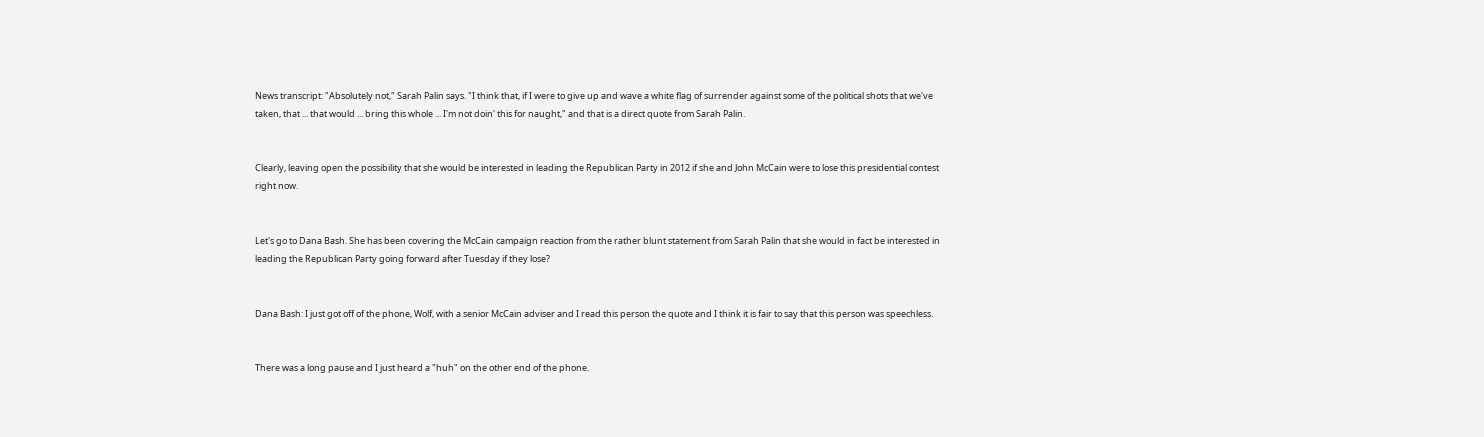News transcript: "Absolutely not," Sarah Palin says. "I think that, if I were to give up and wave a white flag of surrender against some of the political shots that we've taken, that ... that would ... bring this whole ... I'm not doin' this for naught," and that is a direct quote from Sarah Palin.


Clearly, leaving open the possibility that she would be interested in leading the Republican Party in 2012 if she and John McCain were to lose this presidential contest right now.


Let's go to Dana Bash. She has been covering the McCain campaign reaction from the rather blunt statement from Sarah Palin that she would in fact be interested in leading the Republican Party going forward after Tuesday if they lose?


Dana Bash: I just got off of the phone, Wolf, with a senior McCain adviser and I read this person the quote and I think it is fair to say that this person was speechless.


There was a long pause and I just heard a "huh" on the other end of the phone.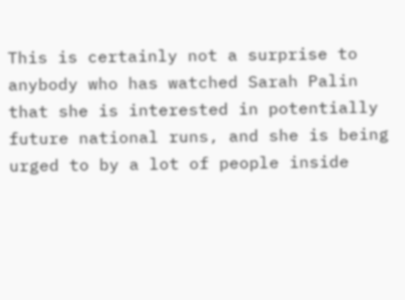This is certainly not a surprise to anybody who has watched Sarah Palin that she is interested in potentially future national runs, and she is being urged to by a lot of people inside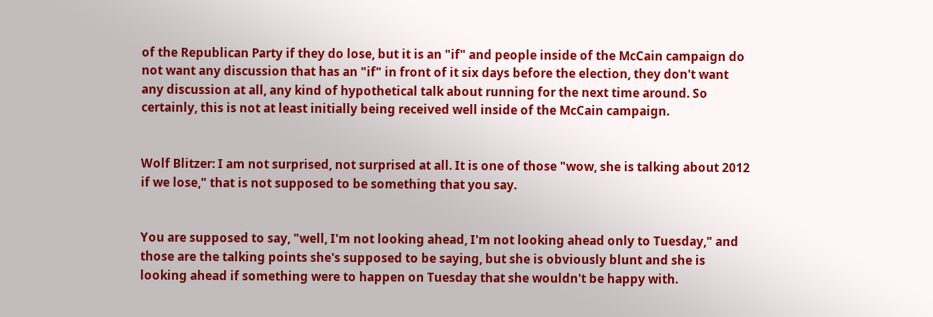of the Republican Party if they do lose, but it is an "if" and people inside of the McCain campaign do not want any discussion that has an "if" in front of it six days before the election, they don't want any discussion at all, any kind of hypothetical talk about running for the next time around. So certainly, this is not at least initially being received well inside of the McCain campaign.


Wolf Blitzer: I am not surprised, not surprised at all. It is one of those "wow, she is talking about 2012 if we lose," that is not supposed to be something that you say.


You are supposed to say, "well, I'm not looking ahead, I'm not looking ahead only to Tuesday," and those are the talking points she's supposed to be saying, but she is obviously blunt and she is looking ahead if something were to happen on Tuesday that she wouldn't be happy with.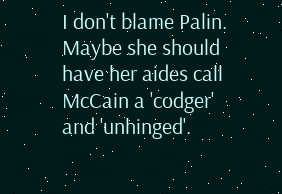I don't blame Palin. Maybe she should have her aides call McCain a 'codger' and 'unhinged'.